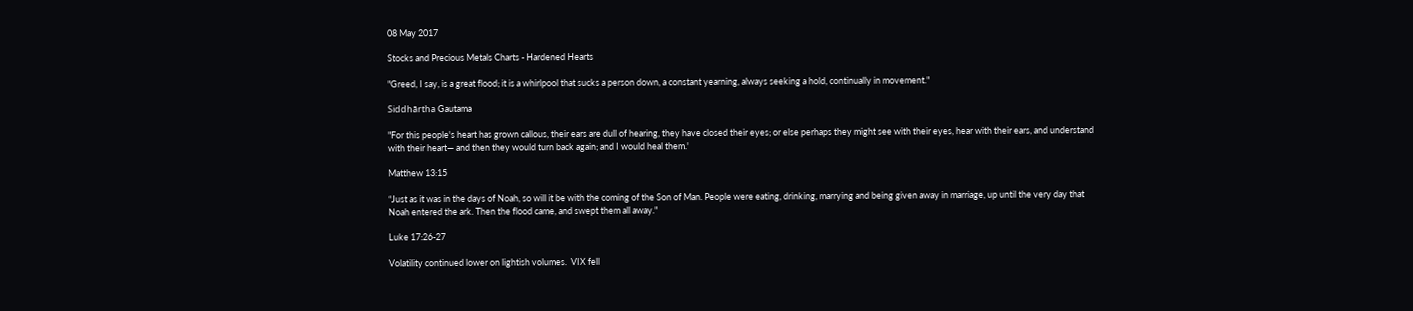08 May 2017

Stocks and Precious Metals Charts - Hardened Hearts

"Greed, I say, is a great flood; it is a whirlpool that sucks a person down, a constant yearning, always seeking a hold, continually in movement."

Siddhārtha Gautama

"For this people's heart has grown callous, their ears are dull of hearing, they have closed their eyes; or else perhaps they might see with their eyes, hear with their ears, and understand with their heart— and then they would turn back again; and I would heal them.'

Matthew 13:15

“Just as it was in the days of Noah, so will it be with the coming of the Son of Man. People were eating, drinking, marrying and being given away in marriage, up until the very day that Noah entered the ark. Then the flood came, and swept them all away."

Luke 17:26-27

Volatility continued lower on lightish volumes.  VIX fell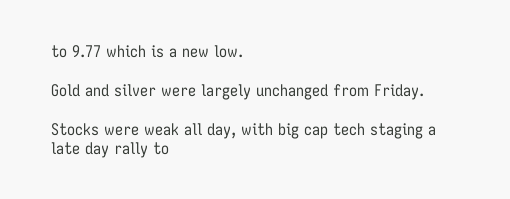to 9.77 which is a new low.

Gold and silver were largely unchanged from Friday.

Stocks were weak all day, with big cap tech staging a late day rally to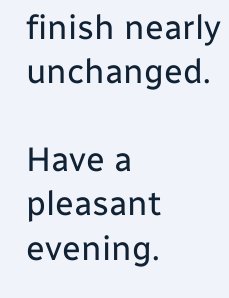finish nearly unchanged.

Have a pleasant evening.